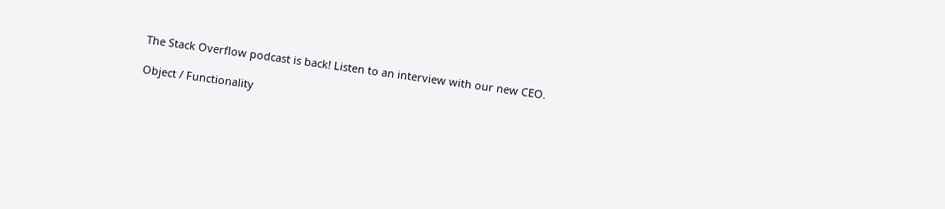The Stack Overflow podcast is back! Listen to an interview with our new CEO.

Object / Functionality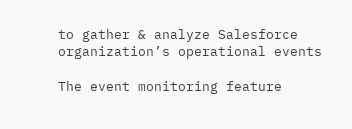to gather & analyze Salesforce organization’s operational events

The event monitoring feature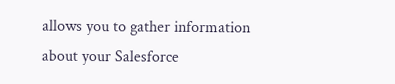allows you to gather information about your Salesforce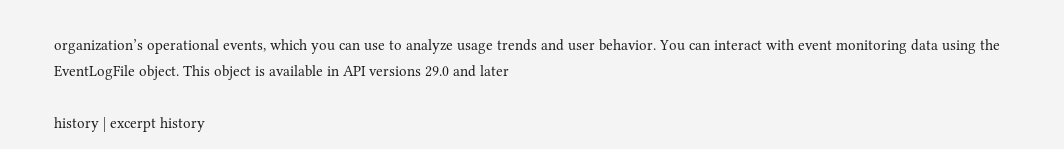organization’s operational events, which you can use to analyze usage trends and user behavior. You can interact with event monitoring data using the EventLogFile object. This object is available in API versions 29.0 and later

history | excerpt history